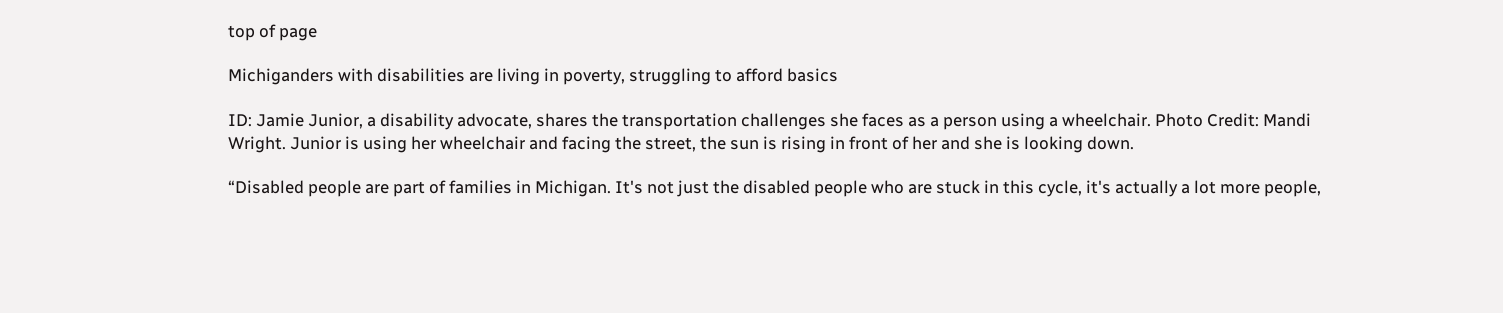top of page

Michiganders with disabilities are living in poverty, struggling to afford basics

ID: Jamie Junior, a disability advocate, shares the transportation challenges she faces as a person using a wheelchair. Photo Credit: Mandi Wright. Junior is using her wheelchair and facing the street, the sun is rising in front of her and she is looking down.

“Disabled people are part of families in Michigan. It's not just the disabled people who are stuck in this cycle, it's actually a lot more people,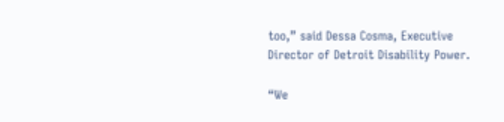too,” said Dessa Cosma, Executive Director of Detroit Disability Power.

“We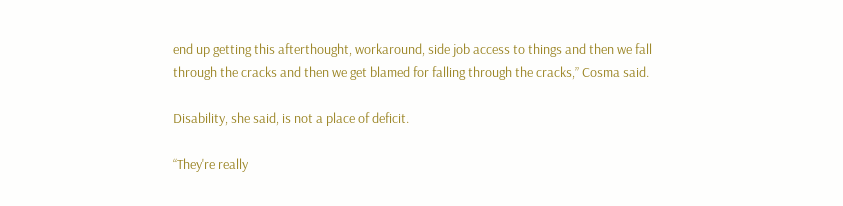end up getting this afterthought, workaround, side job access to things and then we fall through the cracks and then we get blamed for falling through the cracks,” Cosma said.

Disability, she said, is not a place of deficit.

“They're really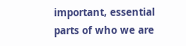important, essential parts of who we are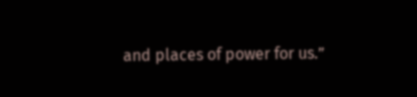and places of power for us.”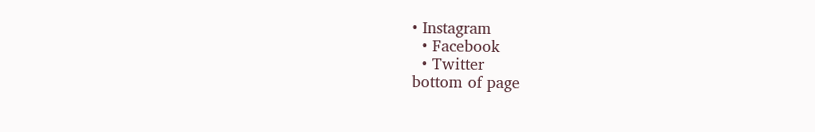• Instagram
  • Facebook
  • Twitter
bottom of page